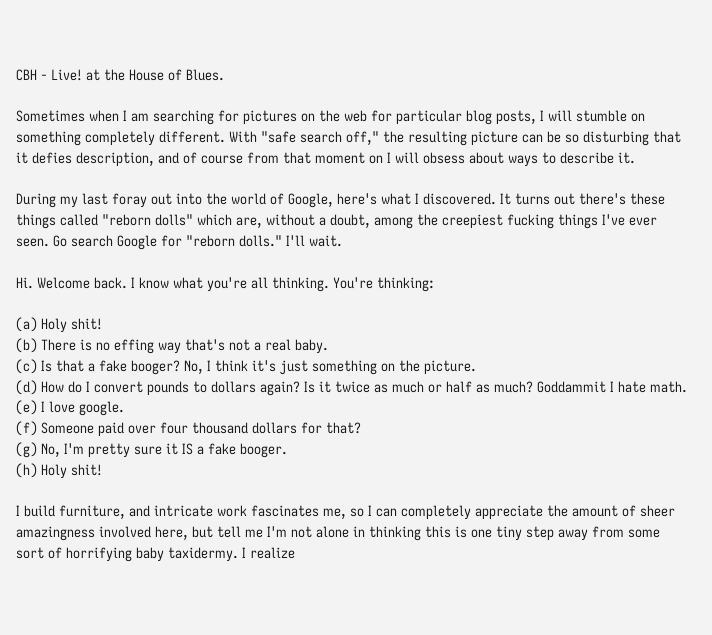CBH - Live! at the House of Blues.

Sometimes when I am searching for pictures on the web for particular blog posts, I will stumble on something completely different. With "safe search off," the resulting picture can be so disturbing that it defies description, and of course from that moment on I will obsess about ways to describe it.

During my last foray out into the world of Google, here's what I discovered. It turns out there's these things called "reborn dolls" which are, without a doubt, among the creepiest fucking things I've ever seen. Go search Google for "reborn dolls." I'll wait.

Hi. Welcome back. I know what you're all thinking. You're thinking:

(a) Holy shit!
(b) There is no effing way that's not a real baby.
(c) Is that a fake booger? No, I think it's just something on the picture.
(d) How do I convert pounds to dollars again? Is it twice as much or half as much? Goddammit I hate math.
(e) I love google.
(f) Someone paid over four thousand dollars for that?
(g) No, I'm pretty sure it IS a fake booger.
(h) Holy shit!

I build furniture, and intricate work fascinates me, so I can completely appreciate the amount of sheer amazingness involved here, but tell me I'm not alone in thinking this is one tiny step away from some sort of horrifying baby taxidermy. I realize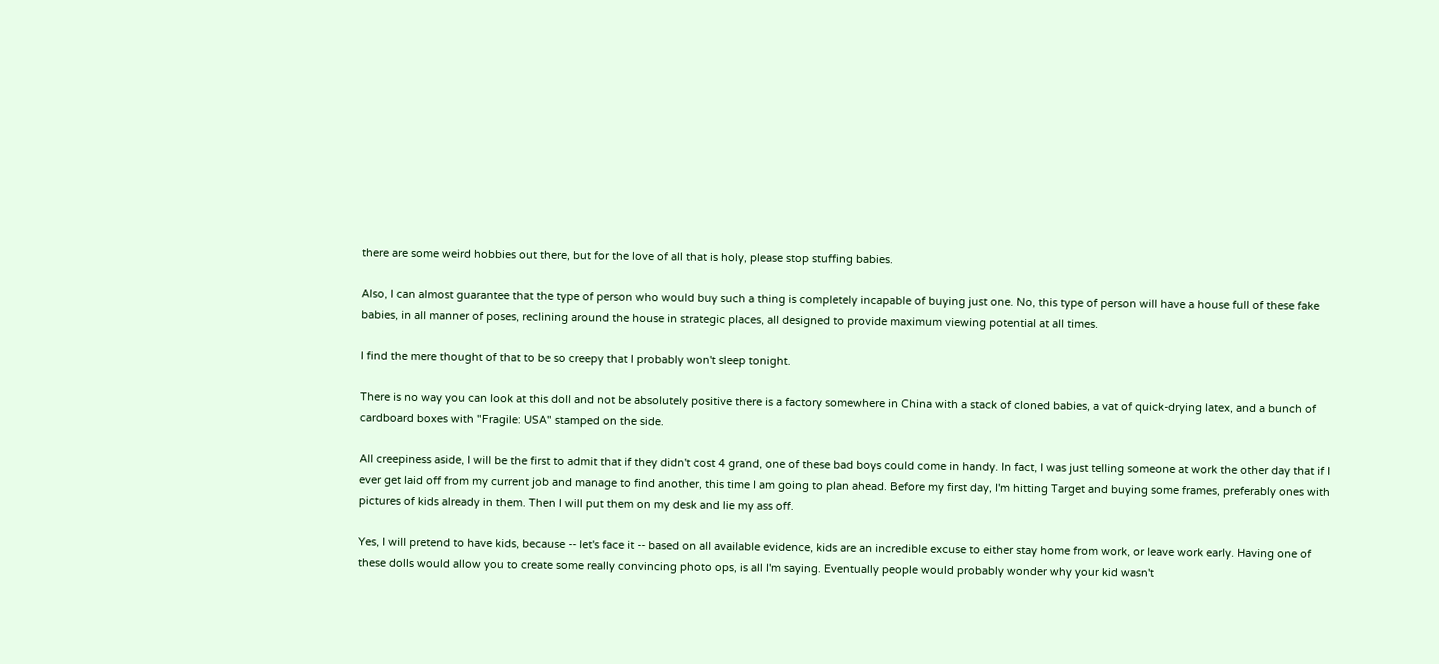there are some weird hobbies out there, but for the love of all that is holy, please stop stuffing babies.

Also, I can almost guarantee that the type of person who would buy such a thing is completely incapable of buying just one. No, this type of person will have a house full of these fake babies, in all manner of poses, reclining around the house in strategic places, all designed to provide maximum viewing potential at all times.

I find the mere thought of that to be so creepy that I probably won't sleep tonight.

There is no way you can look at this doll and not be absolutely positive there is a factory somewhere in China with a stack of cloned babies, a vat of quick-drying latex, and a bunch of cardboard boxes with "Fragile: USA" stamped on the side.

All creepiness aside, I will be the first to admit that if they didn't cost 4 grand, one of these bad boys could come in handy. In fact, I was just telling someone at work the other day that if I ever get laid off from my current job and manage to find another, this time I am going to plan ahead. Before my first day, I'm hitting Target and buying some frames, preferably ones with pictures of kids already in them. Then I will put them on my desk and lie my ass off.

Yes, I will pretend to have kids, because -- let's face it -- based on all available evidence, kids are an incredible excuse to either stay home from work, or leave work early. Having one of these dolls would allow you to create some really convincing photo ops, is all I'm saying. Eventually people would probably wonder why your kid wasn't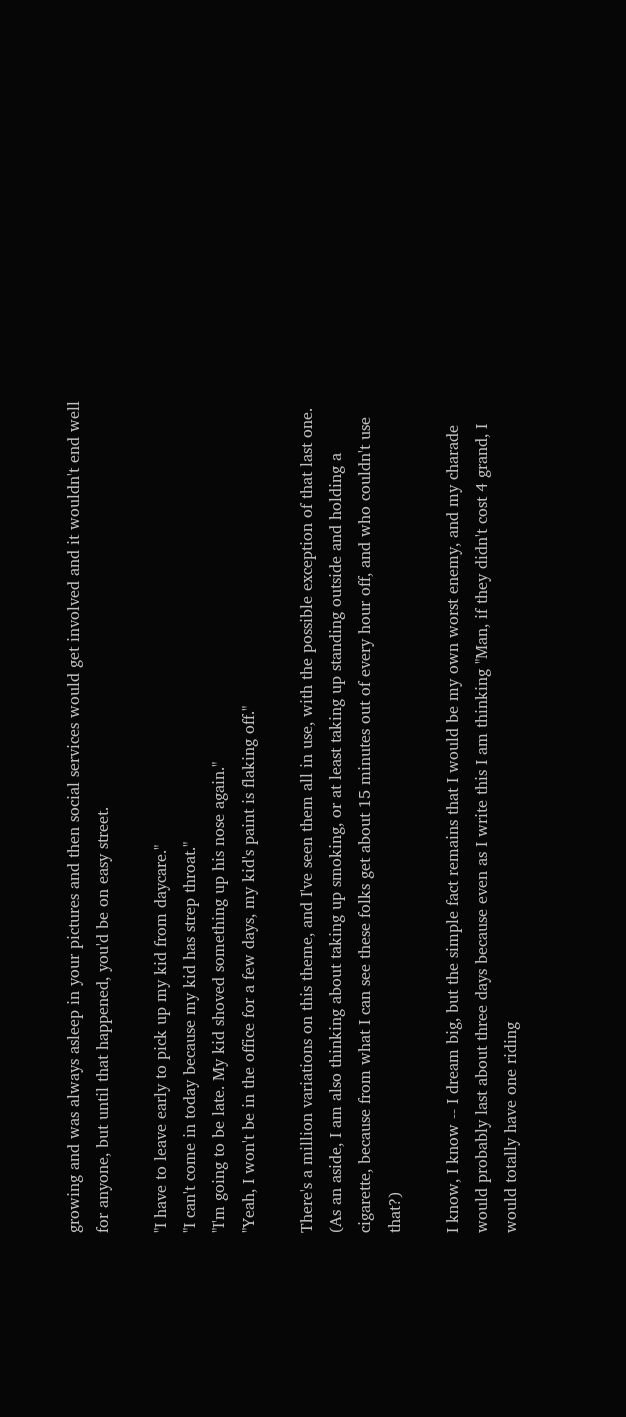growing and was always asleep in your pictures and then social services would get involved and it wouldn't end well for anyone, but until that happened, you'd be on easy street.

"I have to leave early to pick up my kid from daycare."
"I can't come in today because my kid has strep throat."
"I'm going to be late. My kid shoved something up his nose again."
"Yeah, I won't be in the office for a few days, my kid's paint is flaking off."

There's a million variations on this theme, and I've seen them all in use, with the possible exception of that last one. (As an aside, I am also thinking about taking up smoking, or at least taking up standing outside and holding a cigarette, because from what I can see these folks get about 15 minutes out of every hour off, and who couldn't use that?)

I know, I know -- I dream big, but the simple fact remains that I would be my own worst enemy, and my charade would probably last about three days because even as I write this I am thinking "Man, if they didn't cost 4 grand, I would totally have one riding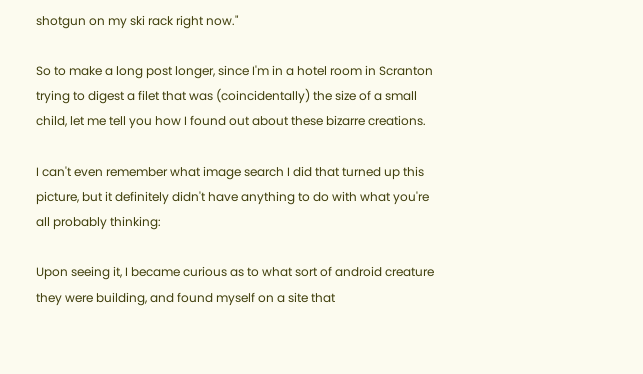shotgun on my ski rack right now."

So to make a long post longer, since I'm in a hotel room in Scranton trying to digest a filet that was (coincidentally) the size of a small child, let me tell you how I found out about these bizarre creations.

I can't even remember what image search I did that turned up this picture, but it definitely didn't have anything to do with what you're all probably thinking:

Upon seeing it, I became curious as to what sort of android creature they were building, and found myself on a site that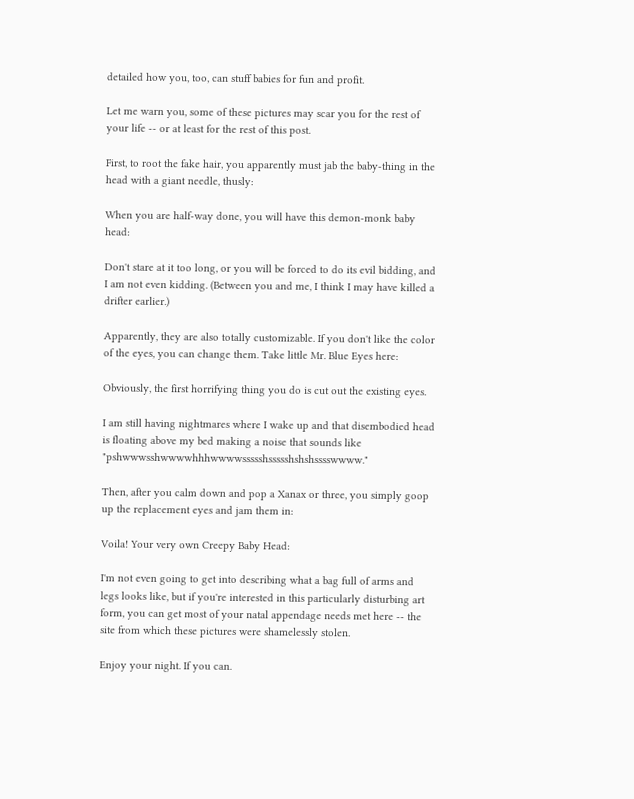detailed how you, too, can stuff babies for fun and profit.

Let me warn you, some of these pictures may scar you for the rest of your life -- or at least for the rest of this post.

First, to root the fake hair, you apparently must jab the baby-thing in the head with a giant needle, thusly:

When you are half-way done, you will have this demon-monk baby head:

Don't stare at it too long, or you will be forced to do its evil bidding, and I am not even kidding. (Between you and me, I think I may have killed a drifter earlier.)

Apparently, they are also totally customizable. If you don't like the color of the eyes, you can change them. Take little Mr. Blue Eyes here:

Obviously, the first horrifying thing you do is cut out the existing eyes.

I am still having nightmares where I wake up and that disembodied head is floating above my bed making a noise that sounds like "pshwwwsshwwwwhhhwwwwssssshssssshshshsssswwww."

Then, after you calm down and pop a Xanax or three, you simply goop up the replacement eyes and jam them in:

Voila! Your very own Creepy Baby Head:

I'm not even going to get into describing what a bag full of arms and legs looks like, but if you're interested in this particularly disturbing art form, you can get most of your natal appendage needs met here -- the site from which these pictures were shamelessly stolen.

Enjoy your night. If you can.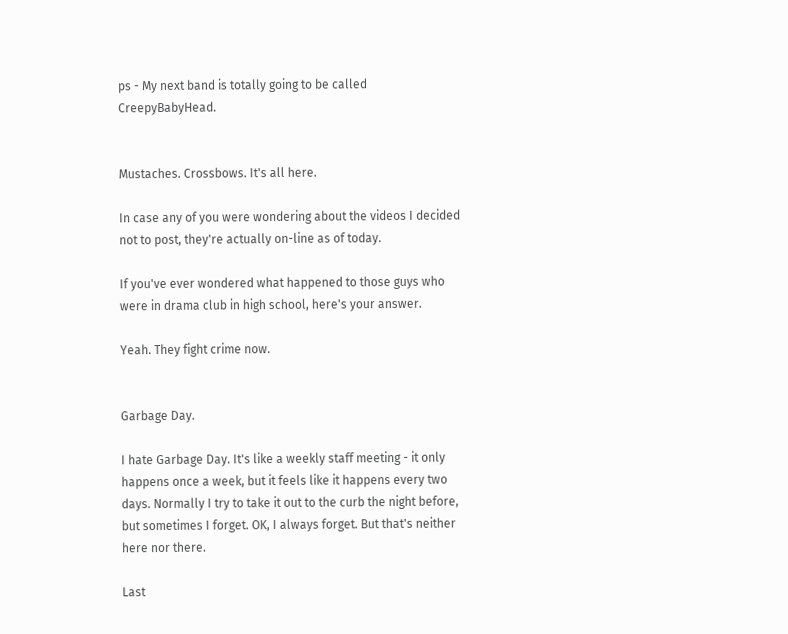ps - My next band is totally going to be called CreepyBabyHead.


Mustaches. Crossbows. It's all here.

In case any of you were wondering about the videos I decided not to post, they're actually on-line as of today.

If you've ever wondered what happened to those guys who were in drama club in high school, here's your answer.

Yeah. They fight crime now.


Garbage Day.

I hate Garbage Day. It's like a weekly staff meeting - it only happens once a week, but it feels like it happens every two days. Normally I try to take it out to the curb the night before, but sometimes I forget. OK, I always forget. But that's neither here nor there.

Last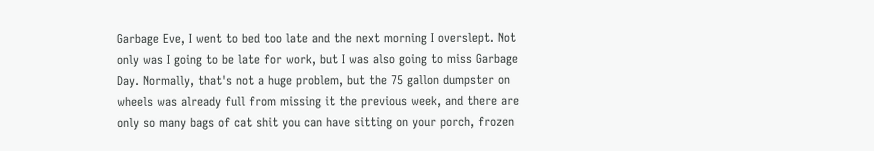Garbage Eve, I went to bed too late and the next morning I overslept. Not only was I going to be late for work, but I was also going to miss Garbage Day. Normally, that's not a huge problem, but the 75 gallon dumpster on wheels was already full from missing it the previous week, and there are only so many bags of cat shit you can have sitting on your porch, frozen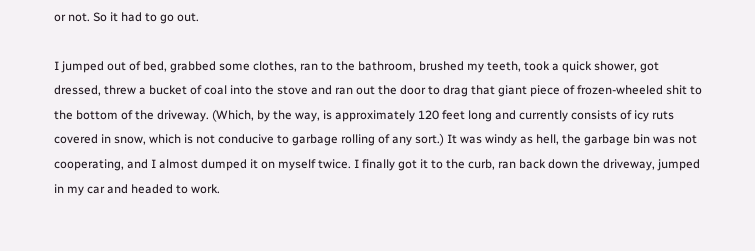or not. So it had to go out.

I jumped out of bed, grabbed some clothes, ran to the bathroom, brushed my teeth, took a quick shower, got dressed, threw a bucket of coal into the stove and ran out the door to drag that giant piece of frozen-wheeled shit to the bottom of the driveway. (Which, by the way, is approximately 120 feet long and currently consists of icy ruts covered in snow, which is not conducive to garbage rolling of any sort.) It was windy as hell, the garbage bin was not cooperating, and I almost dumped it on myself twice. I finally got it to the curb, ran back down the driveway, jumped in my car and headed to work.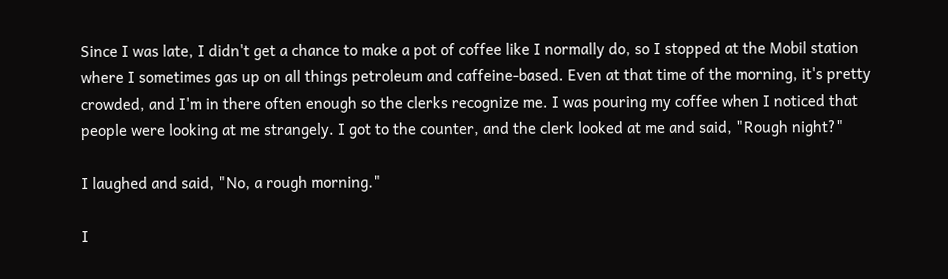Since I was late, I didn't get a chance to make a pot of coffee like I normally do, so I stopped at the Mobil station where I sometimes gas up on all things petroleum and caffeine-based. Even at that time of the morning, it's pretty crowded, and I'm in there often enough so the clerks recognize me. I was pouring my coffee when I noticed that people were looking at me strangely. I got to the counter, and the clerk looked at me and said, "Rough night?"

I laughed and said, "No, a rough morning."

I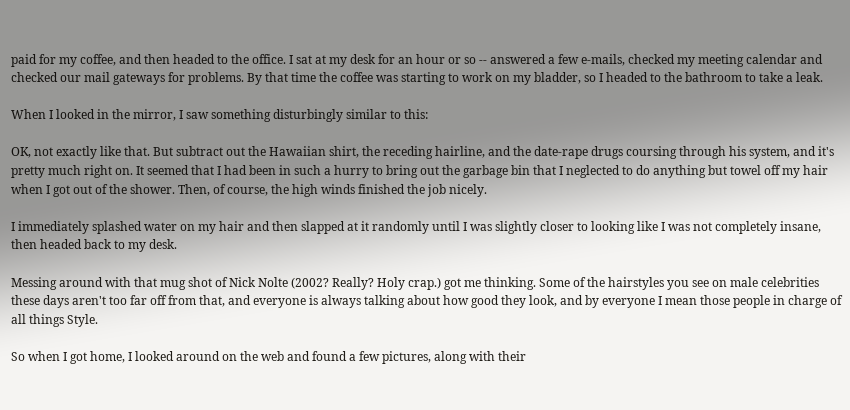paid for my coffee, and then headed to the office. I sat at my desk for an hour or so -- answered a few e-mails, checked my meeting calendar and checked our mail gateways for problems. By that time the coffee was starting to work on my bladder, so I headed to the bathroom to take a leak.

When I looked in the mirror, I saw something disturbingly similar to this:

OK, not exactly like that. But subtract out the Hawaiian shirt, the receding hairline, and the date-rape drugs coursing through his system, and it's pretty much right on. It seemed that I had been in such a hurry to bring out the garbage bin that I neglected to do anything but towel off my hair when I got out of the shower. Then, of course, the high winds finished the job nicely.

I immediately splashed water on my hair and then slapped at it randomly until I was slightly closer to looking like I was not completely insane, then headed back to my desk.

Messing around with that mug shot of Nick Nolte (2002? Really? Holy crap.) got me thinking. Some of the hairstyles you see on male celebrities these days aren't too far off from that, and everyone is always talking about how good they look, and by everyone I mean those people in charge of all things Style.

So when I got home, I looked around on the web and found a few pictures, along with their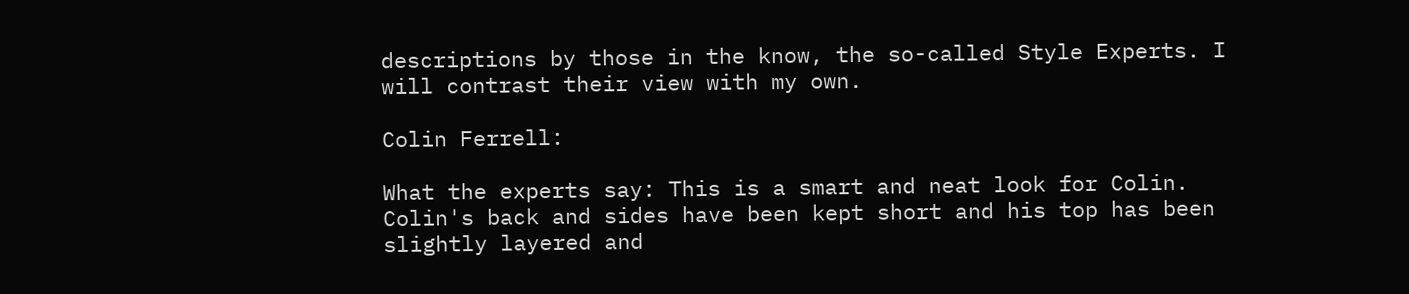descriptions by those in the know, the so-called Style Experts. I will contrast their view with my own.

Colin Ferrell:

What the experts say: This is a smart and neat look for Colin. Colin's back and sides have been kept short and his top has been slightly layered and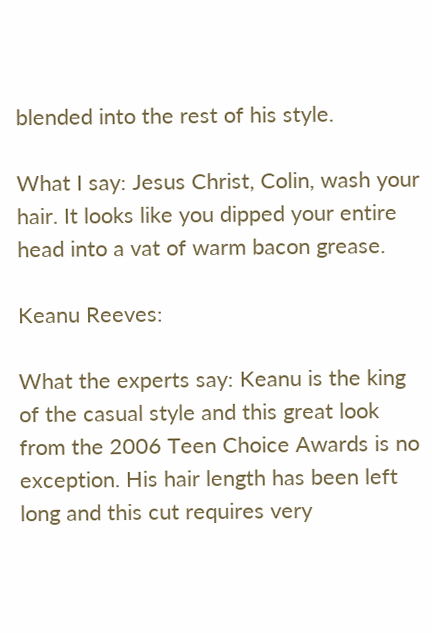blended into the rest of his style.

What I say: Jesus Christ, Colin, wash your hair. It looks like you dipped your entire head into a vat of warm bacon grease.

Keanu Reeves:

What the experts say: Keanu is the king of the casual style and this great look from the 2006 Teen Choice Awards is no exception. His hair length has been left long and this cut requires very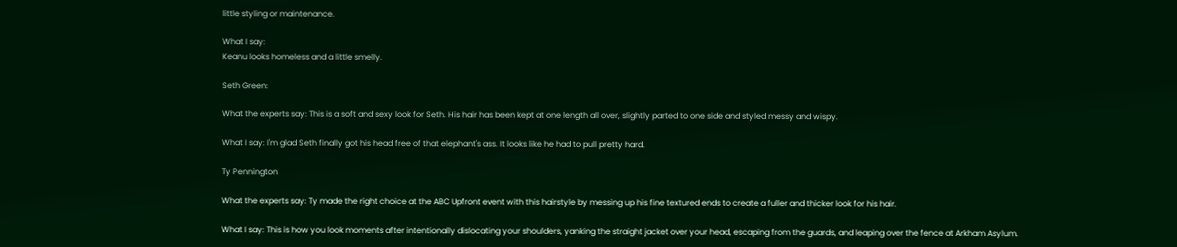little styling or maintenance.

What I say:
Keanu looks homeless and a little smelly.

Seth Green:

What the experts say: This is a soft and sexy look for Seth. His hair has been kept at one length all over, slightly parted to one side and styled messy and wispy.

What I say: I'm glad Seth finally got his head free of that elephant's ass. It looks like he had to pull pretty hard.

Ty Pennington

What the experts say: Ty made the right choice at the ABC Upfront event with this hairstyle by messing up his fine textured ends to create a fuller and thicker look for his hair.

What I say: This is how you look moments after intentionally dislocating your shoulders, yanking the straight jacket over your head, escaping from the guards, and leaping over the fence at Arkham Asylum.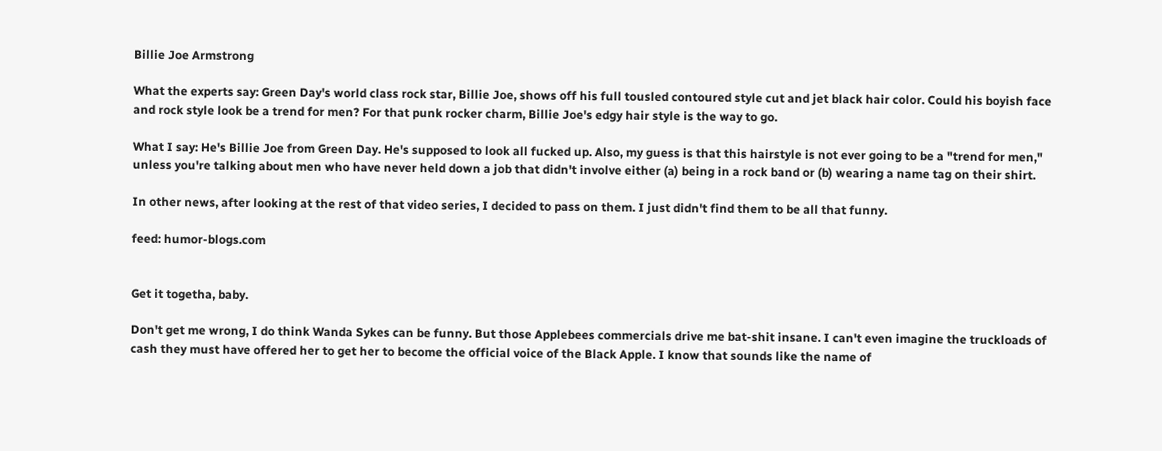Billie Joe Armstrong

What the experts say: Green Day's world class rock star, Billie Joe, shows off his full tousled contoured style cut and jet black hair color. Could his boyish face and rock style look be a trend for men? For that punk rocker charm, Billie Joe's edgy hair style is the way to go.

What I say: He's Billie Joe from Green Day. He's supposed to look all fucked up. Also, my guess is that this hairstyle is not ever going to be a "trend for men," unless you're talking about men who have never held down a job that didn't involve either (a) being in a rock band or (b) wearing a name tag on their shirt.

In other news, after looking at the rest of that video series, I decided to pass on them. I just didn't find them to be all that funny.

feed: humor-blogs.com


Get it togetha, baby.

Don't get me wrong, I do think Wanda Sykes can be funny. But those Applebees commercials drive me bat-shit insane. I can't even imagine the truckloads of cash they must have offered her to get her to become the official voice of the Black Apple. I know that sounds like the name of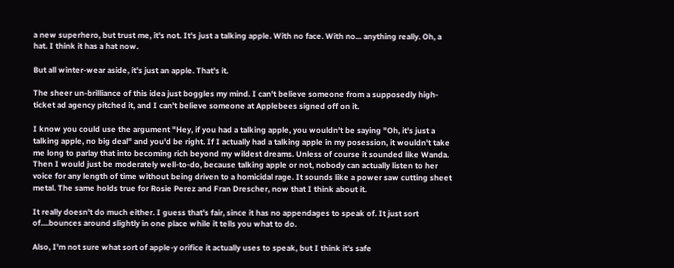a new superhero, but trust me, it's not. It's just a talking apple. With no face. With no... anything really. Oh, a hat. I think it has a hat now.

But all winter-wear aside, it's just an apple. That's it.

The sheer un-brilliance of this idea just boggles my mind. I can't believe someone from a supposedly high-ticket ad agency pitched it, and I can't believe someone at Applebees signed off on it.

I know you could use the argument "Hey, if you had a talking apple, you wouldn't be saying "Oh, it's just a talking apple, no big deal" and you'd be right. If I actually had a talking apple in my posession, it wouldn't take me long to parlay that into becoming rich beyond my wildest dreams. Unless of course it sounded like Wanda. Then I would just be moderately well-to-do, because talking apple or not, nobody can actually listen to her voice for any length of time without being driven to a homicidal rage. It sounds like a power saw cutting sheet metal. The same holds true for Rosie Perez and Fran Drescher, now that I think about it.

It really doesn't do much either. I guess that's fair, since it has no appendages to speak of. It just sort of....bounces around slightly in one place while it tells you what to do.

Also, I'm not sure what sort of apple-y orifice it actually uses to speak, but I think it's safe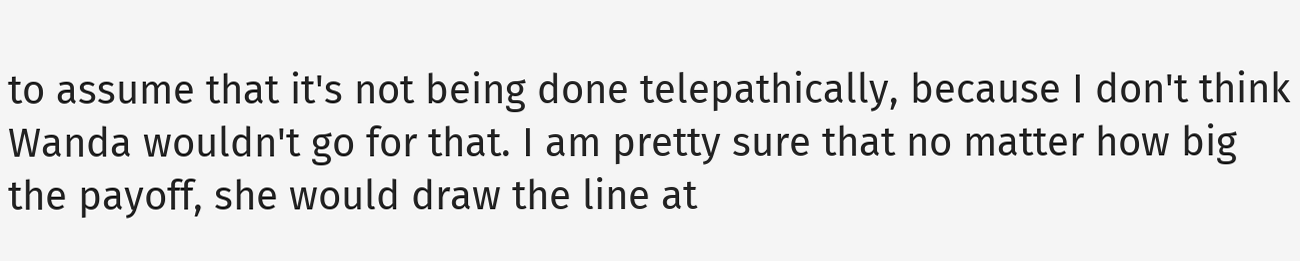to assume that it's not being done telepathically, because I don't think Wanda wouldn't go for that. I am pretty sure that no matter how big the payoff, she would draw the line at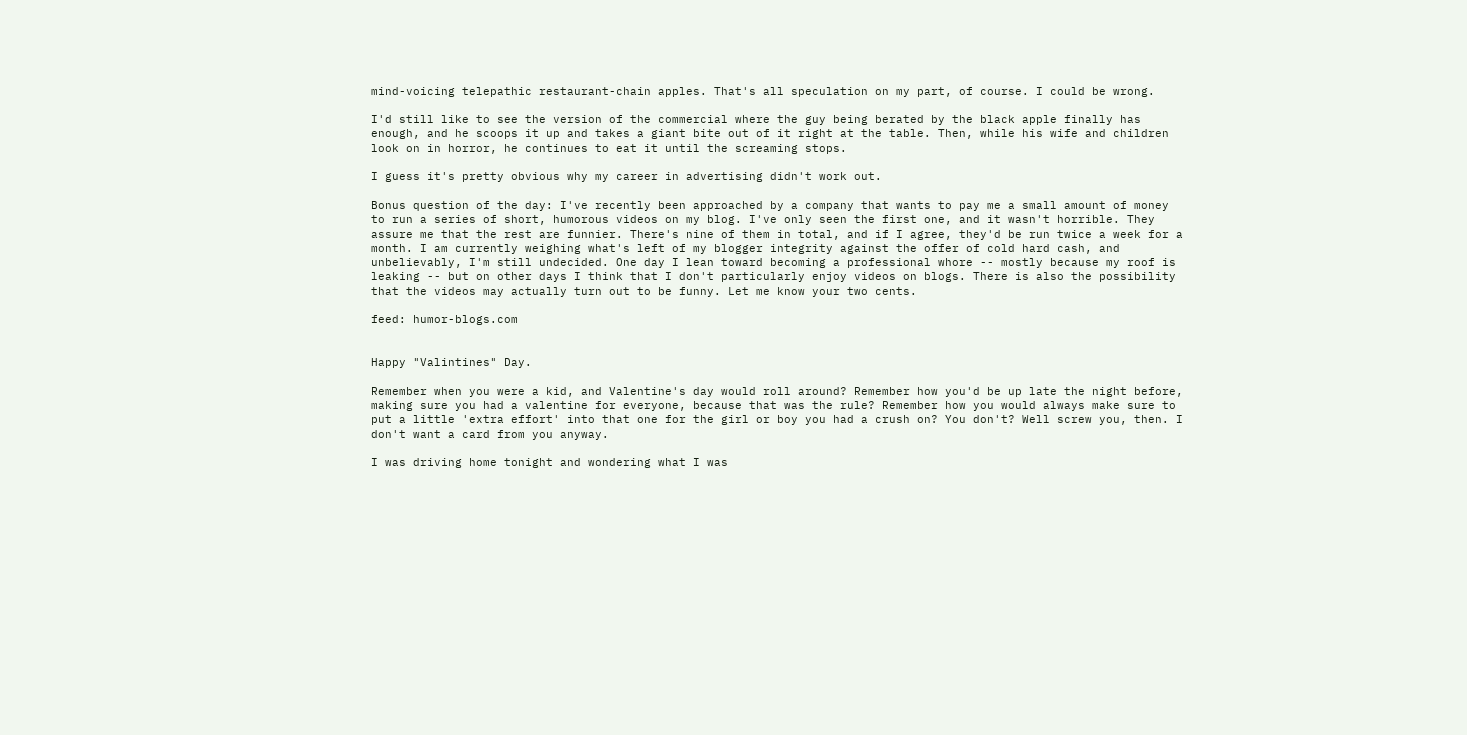mind-voicing telepathic restaurant-chain apples. That's all speculation on my part, of course. I could be wrong.

I'd still like to see the version of the commercial where the guy being berated by the black apple finally has enough, and he scoops it up and takes a giant bite out of it right at the table. Then, while his wife and children look on in horror, he continues to eat it until the screaming stops.

I guess it's pretty obvious why my career in advertising didn't work out.

Bonus question of the day: I've recently been approached by a company that wants to pay me a small amount of money to run a series of short, humorous videos on my blog. I've only seen the first one, and it wasn't horrible. They assure me that the rest are funnier. There's nine of them in total, and if I agree, they'd be run twice a week for a month. I am currently weighing what's left of my blogger integrity against the offer of cold hard cash, and unbelievably, I'm still undecided. One day I lean toward becoming a professional whore -- mostly because my roof is leaking -- but on other days I think that I don't particularly enjoy videos on blogs. There is also the possibility that the videos may actually turn out to be funny. Let me know your two cents.

feed: humor-blogs.com


Happy "Valintines" Day.

Remember when you were a kid, and Valentine's day would roll around? Remember how you'd be up late the night before, making sure you had a valentine for everyone, because that was the rule? Remember how you would always make sure to put a little 'extra effort' into that one for the girl or boy you had a crush on? You don't? Well screw you, then. I don't want a card from you anyway.

I was driving home tonight and wondering what I was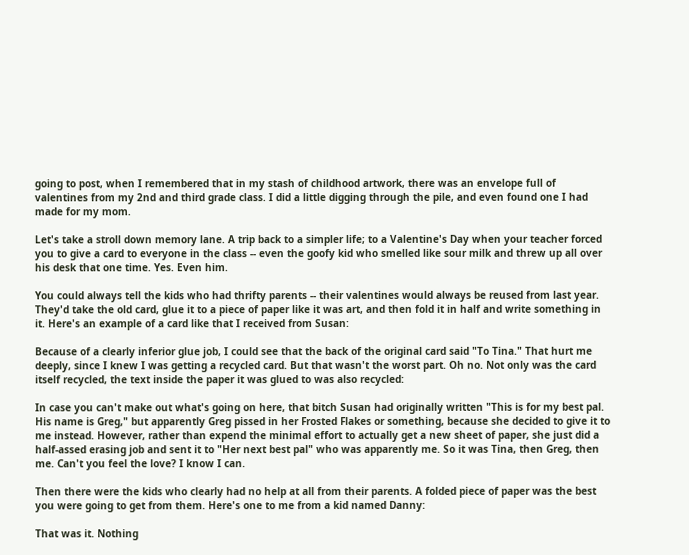going to post, when I remembered that in my stash of childhood artwork, there was an envelope full of valentines from my 2nd and third grade class. I did a little digging through the pile, and even found one I had made for my mom.

Let's take a stroll down memory lane. A trip back to a simpler life; to a Valentine's Day when your teacher forced you to give a card to everyone in the class -- even the goofy kid who smelled like sour milk and threw up all over his desk that one time. Yes. Even him.

You could always tell the kids who had thrifty parents -- their valentines would always be reused from last year. They'd take the old card, glue it to a piece of paper like it was art, and then fold it in half and write something in it. Here's an example of a card like that I received from Susan:

Because of a clearly inferior glue job, I could see that the back of the original card said "To Tina." That hurt me deeply, since I knew I was getting a recycled card. But that wasn't the worst part. Oh no. Not only was the card itself recycled, the text inside the paper it was glued to was also recycled:

In case you can't make out what's going on here, that bitch Susan had originally written "This is for my best pal. His name is Greg," but apparently Greg pissed in her Frosted Flakes or something, because she decided to give it to me instead. However, rather than expend the minimal effort to actually get a new sheet of paper, she just did a half-assed erasing job and sent it to "Her next best pal" who was apparently me. So it was Tina, then Greg, then me. Can't you feel the love? I know I can.

Then there were the kids who clearly had no help at all from their parents. A folded piece of paper was the best you were going to get from them. Here's one to me from a kid named Danny:

That was it. Nothing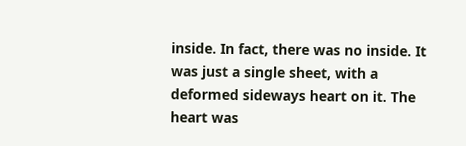inside. In fact, there was no inside. It was just a single sheet, with a deformed sideways heart on it. The heart was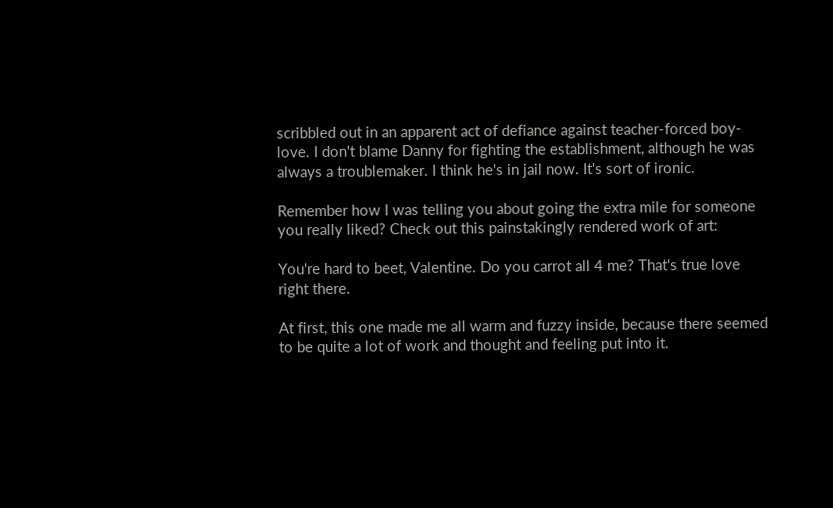scribbled out in an apparent act of defiance against teacher-forced boy-love. I don't blame Danny for fighting the establishment, although he was always a troublemaker. I think he's in jail now. It's sort of ironic.

Remember how I was telling you about going the extra mile for someone you really liked? Check out this painstakingly rendered work of art:

You're hard to beet, Valentine. Do you carrot all 4 me? That's true love right there.

At first, this one made me all warm and fuzzy inside, because there seemed to be quite a lot of work and thought and feeling put into it.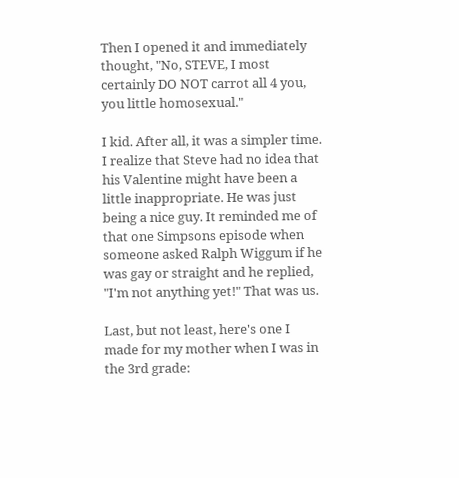Then I opened it and immediately thought, "No, STEVE, I most certainly DO NOT carrot all 4 you, you little homosexual."

I kid. After all, it was a simpler time. I realize that Steve had no idea that his Valentine might have been a little inappropriate. He was just being a nice guy. It reminded me of that one Simpsons episode when someone asked Ralph Wiggum if he was gay or straight and he replied, "I'm not anything yet!" That was us.

Last, but not least, here's one I made for my mother when I was in the 3rd grade: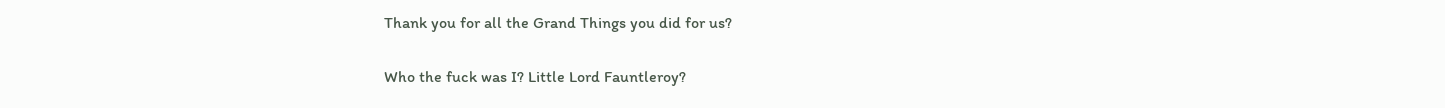Thank you for all the Grand Things you did for us?

Who the fuck was I? Little Lord Fauntleroy?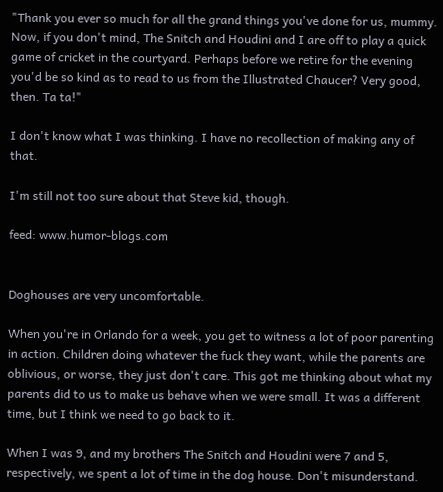"Thank you ever so much for all the grand things you've done for us, mummy. Now, if you don't mind, The Snitch and Houdini and I are off to play a quick game of cricket in the courtyard. Perhaps before we retire for the evening you'd be so kind as to read to us from the Illustrated Chaucer? Very good, then. Ta ta!"

I don't know what I was thinking. I have no recollection of making any of that.

I'm still not too sure about that Steve kid, though.

feed: www.humor-blogs.com


Doghouses are very uncomfortable.

When you're in Orlando for a week, you get to witness a lot of poor parenting in action. Children doing whatever the fuck they want, while the parents are oblivious, or worse, they just don't care. This got me thinking about what my parents did to us to make us behave when we were small. It was a different time, but I think we need to go back to it.

When I was 9, and my brothers The Snitch and Houdini were 7 and 5, respectively, we spent a lot of time in the dog house. Don't misunderstand.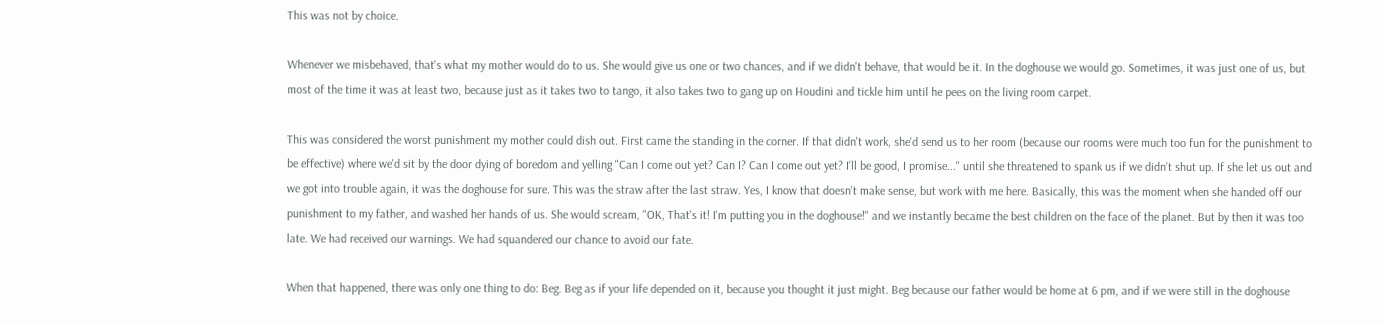This was not by choice.

Whenever we misbehaved, that's what my mother would do to us. She would give us one or two chances, and if we didn't behave, that would be it. In the doghouse we would go. Sometimes, it was just one of us, but most of the time it was at least two, because just as it takes two to tango, it also takes two to gang up on Houdini and tickle him until he pees on the living room carpet.

This was considered the worst punishment my mother could dish out. First came the standing in the corner. If that didn't work, she'd send us to her room (because our rooms were much too fun for the punishment to be effective) where we'd sit by the door dying of boredom and yelling "Can I come out yet? Can I? Can I come out yet? I'll be good, I promise..." until she threatened to spank us if we didn't shut up. If she let us out and we got into trouble again, it was the doghouse for sure. This was the straw after the last straw. Yes, I know that doesn't make sense, but work with me here. Basically, this was the moment when she handed off our punishment to my father, and washed her hands of us. She would scream, "OK, That's it! I'm putting you in the doghouse!" and we instantly became the best children on the face of the planet. But by then it was too late. We had received our warnings. We had squandered our chance to avoid our fate.

When that happened, there was only one thing to do: Beg. Beg as if your life depended on it, because you thought it just might. Beg because our father would be home at 6 pm, and if we were still in the doghouse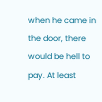when he came in the door, there would be hell to pay. At least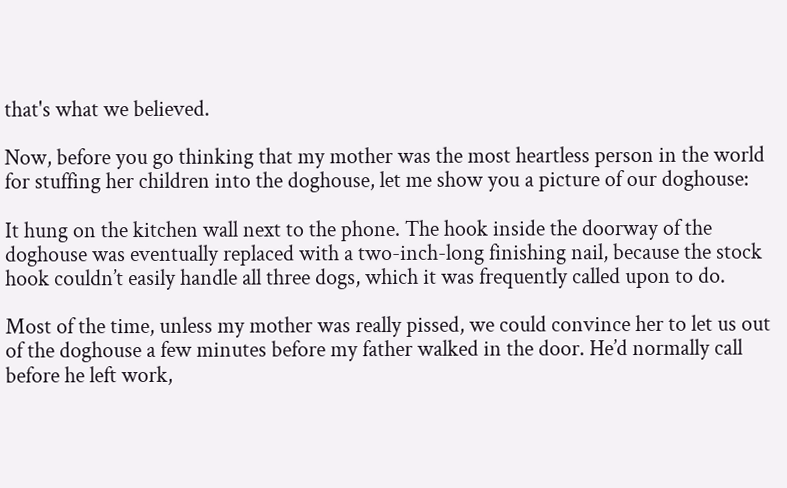that's what we believed.

Now, before you go thinking that my mother was the most heartless person in the world for stuffing her children into the doghouse, let me show you a picture of our doghouse:

It hung on the kitchen wall next to the phone. The hook inside the doorway of the doghouse was eventually replaced with a two-inch-long finishing nail, because the stock hook couldn’t easily handle all three dogs, which it was frequently called upon to do.

Most of the time, unless my mother was really pissed, we could convince her to let us out of the doghouse a few minutes before my father walked in the door. He’d normally call before he left work,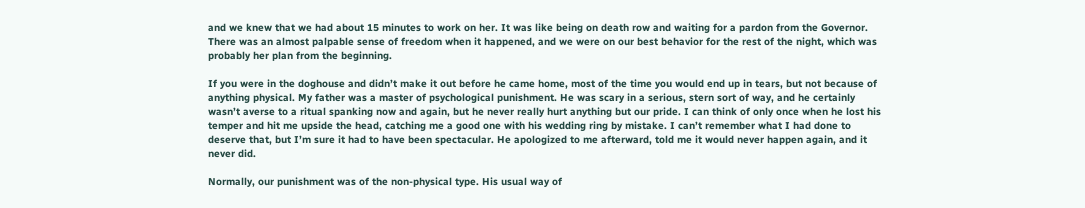and we knew that we had about 15 minutes to work on her. It was like being on death row and waiting for a pardon from the Governor. There was an almost palpable sense of freedom when it happened, and we were on our best behavior for the rest of the night, which was probably her plan from the beginning.

If you were in the doghouse and didn’t make it out before he came home, most of the time you would end up in tears, but not because of anything physical. My father was a master of psychological punishment. He was scary in a serious, stern sort of way, and he certainly wasn’t averse to a ritual spanking now and again, but he never really hurt anything but our pride. I can think of only once when he lost his temper and hit me upside the head, catching me a good one with his wedding ring by mistake. I can’t remember what I had done to deserve that, but I’m sure it had to have been spectacular. He apologized to me afterward, told me it would never happen again, and it never did.

Normally, our punishment was of the non-physical type. His usual way of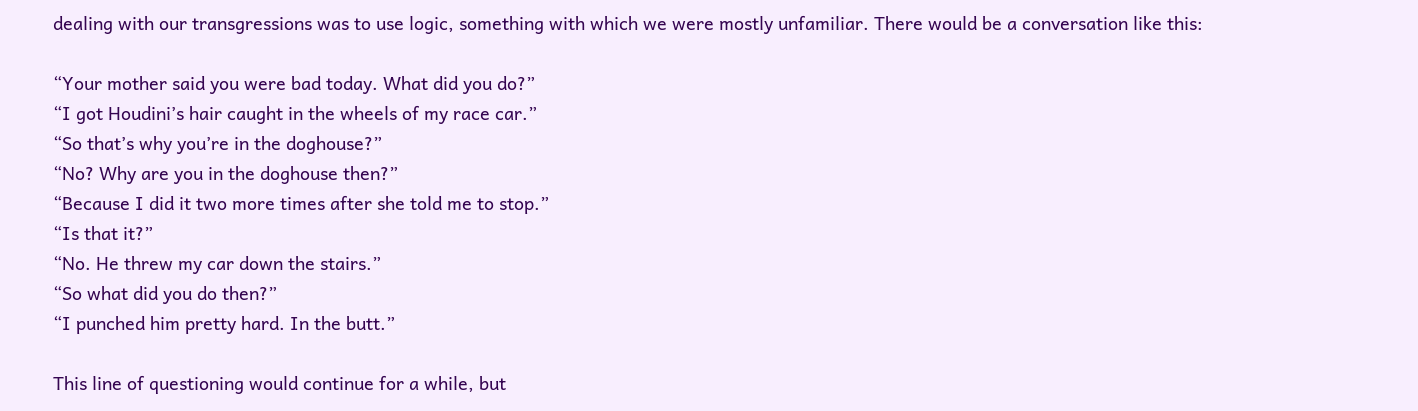dealing with our transgressions was to use logic, something with which we were mostly unfamiliar. There would be a conversation like this:

“Your mother said you were bad today. What did you do?”
“I got Houdini’s hair caught in the wheels of my race car.”
“So that’s why you’re in the doghouse?”
“No? Why are you in the doghouse then?”
“Because I did it two more times after she told me to stop.”
“Is that it?”
“No. He threw my car down the stairs.”
“So what did you do then?”
“I punched him pretty hard. In the butt.”

This line of questioning would continue for a while, but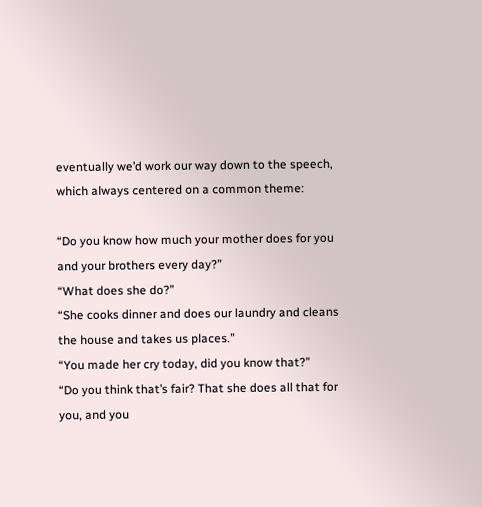eventually we’d work our way down to the speech, which always centered on a common theme:

“Do you know how much your mother does for you and your brothers every day?”
“What does she do?”
“She cooks dinner and does our laundry and cleans the house and takes us places.”
“You made her cry today, did you know that?”
“Do you think that’s fair? That she does all that for you, and you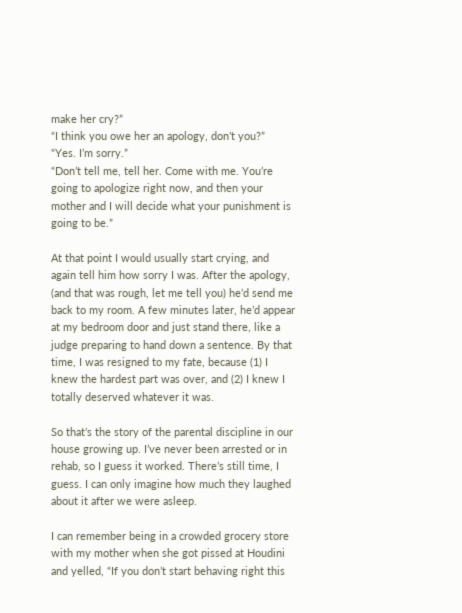make her cry?”
“I think you owe her an apology, don’t you?”
“Yes. I’m sorry.”
“Don’t tell me, tell her. Come with me. You’re going to apologize right now, and then your mother and I will decide what your punishment is going to be.”

At that point I would usually start crying, and again tell him how sorry I was. After the apology, (and that was rough, let me tell you) he’d send me back to my room. A few minutes later, he’d appear at my bedroom door and just stand there, like a judge preparing to hand down a sentence. By that time, I was resigned to my fate, because (1) I knew the hardest part was over, and (2) I knew I totally deserved whatever it was.

So that’s the story of the parental discipline in our house growing up. I’ve never been arrested or in rehab, so I guess it worked. There’s still time, I guess. I can only imagine how much they laughed about it after we were asleep.

I can remember being in a crowded grocery store with my mother when she got pissed at Houdini and yelled, “If you don’t start behaving right this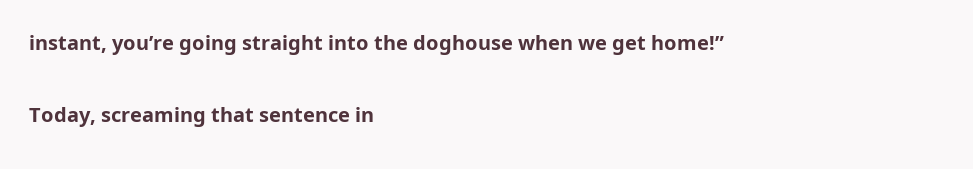instant, you’re going straight into the doghouse when we get home!”

Today, screaming that sentence in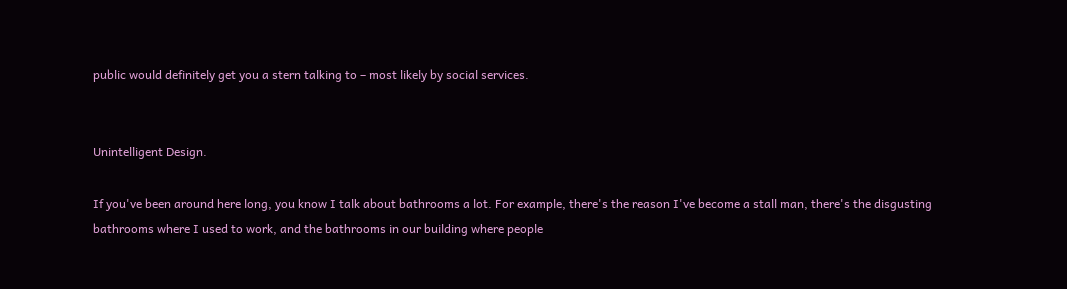public would definitely get you a stern talking to – most likely by social services.


Unintelligent Design.

If you've been around here long, you know I talk about bathrooms a lot. For example, there's the reason I've become a stall man, there's the disgusting bathrooms where I used to work, and the bathrooms in our building where people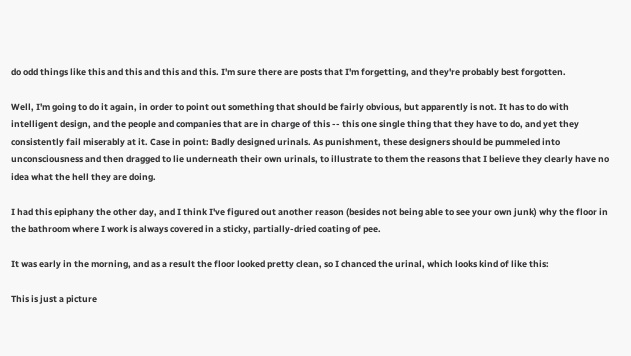do odd things like this and this and this and this. I'm sure there are posts that I'm forgetting, and they're probably best forgotten.

Well, I'm going to do it again, in order to point out something that should be fairly obvious, but apparently is not. It has to do with intelligent design, and the people and companies that are in charge of this -- this one single thing that they have to do, and yet they consistently fail miserably at it. Case in point: Badly designed urinals. As punishment, these designers should be pummeled into unconsciousness and then dragged to lie underneath their own urinals, to illustrate to them the reasons that I believe they clearly have no idea what the hell they are doing.

I had this epiphany the other day, and I think I've figured out another reason (besides not being able to see your own junk) why the floor in the bathroom where I work is always covered in a sticky, partially-dried coating of pee.

It was early in the morning, and as a result the floor looked pretty clean, so I chanced the urinal, which looks kind of like this:

This is just a picture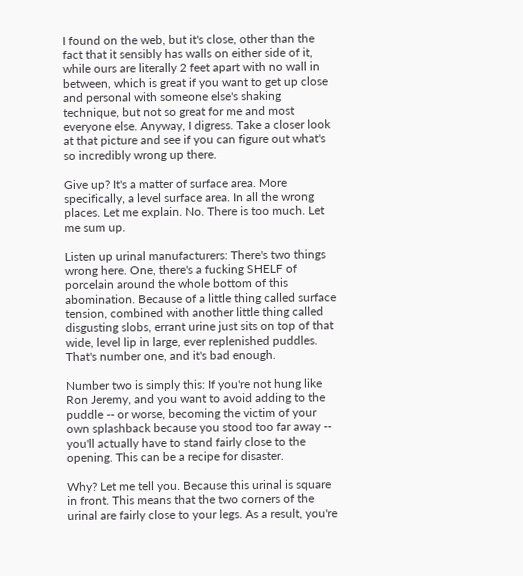I found on the web, but it's close, other than the fact that it sensibly has walls on either side of it, while ours are literally 2 feet apart with no wall in between, which is great if you want to get up close and personal with someone else's shaking technique, but not so great for me and most everyone else. Anyway, I digress. Take a closer look at that picture and see if you can figure out what's so incredibly wrong up there.

Give up? It's a matter of surface area. More specifically, a level surface area. In all the wrong places. Let me explain. No. There is too much. Let me sum up.

Listen up urinal manufacturers: There's two things wrong here. One, there's a fucking SHELF of porcelain around the whole bottom of this abomination. Because of a little thing called surface tension, combined with another little thing called disgusting slobs, errant urine just sits on top of that wide, level lip in large, ever replenished puddles. That's number one, and it's bad enough.

Number two is simply this: If you're not hung like Ron Jeremy, and you want to avoid adding to the puddle -- or worse, becoming the victim of your own splashback because you stood too far away -- you'll actually have to stand fairly close to the opening. This can be a recipe for disaster.

Why? Let me tell you. Because this urinal is square in front. This means that the two corners of the urinal are fairly close to your legs. As a result, you're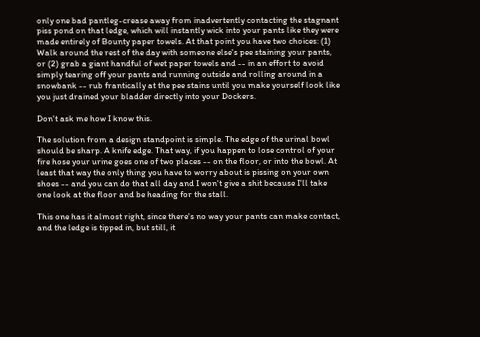only one bad pantleg-crease away from inadvertently contacting the stagnant piss pond on that ledge, which will instantly wick into your pants like they were made entirely of Bounty paper towels. At that point you have two choices: (1) Walk around the rest of the day with someone else's pee staining your pants, or (2) grab a giant handful of wet paper towels and -- in an effort to avoid simply tearing off your pants and running outside and rolling around in a snowbank -- rub frantically at the pee stains until you make yourself look like you just drained your bladder directly into your Dockers.

Don't ask me how I know this.

The solution from a design standpoint is simple. The edge of the urinal bowl should be sharp. A knife edge. That way, if you happen to lose control of your fire hose your urine goes one of two places -- on the floor, or into the bowl. At least that way the only thing you have to worry about is pissing on your own shoes -- and you can do that all day and I won't give a shit because I'll take one look at the floor and be heading for the stall.

This one has it almost right, since there's no way your pants can make contact, and the ledge is tipped in, but still, it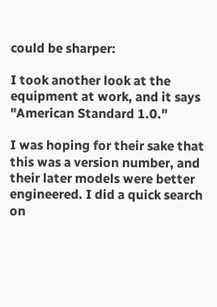could be sharper:

I took another look at the equipment at work, and it says "American Standard 1.0."

I was hoping for their sake that this was a version number, and their later models were better engineered. I did a quick search on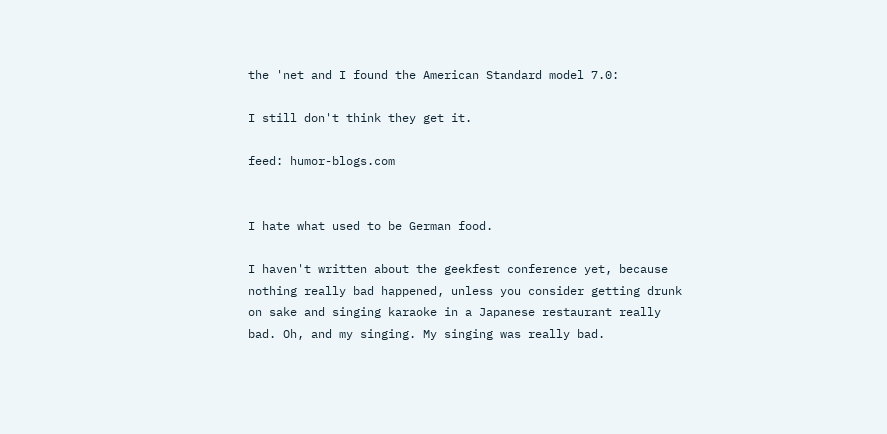the 'net and I found the American Standard model 7.0:

I still don't think they get it.

feed: humor-blogs.com


I hate what used to be German food.

I haven't written about the geekfest conference yet, because nothing really bad happened, unless you consider getting drunk on sake and singing karaoke in a Japanese restaurant really bad. Oh, and my singing. My singing was really bad.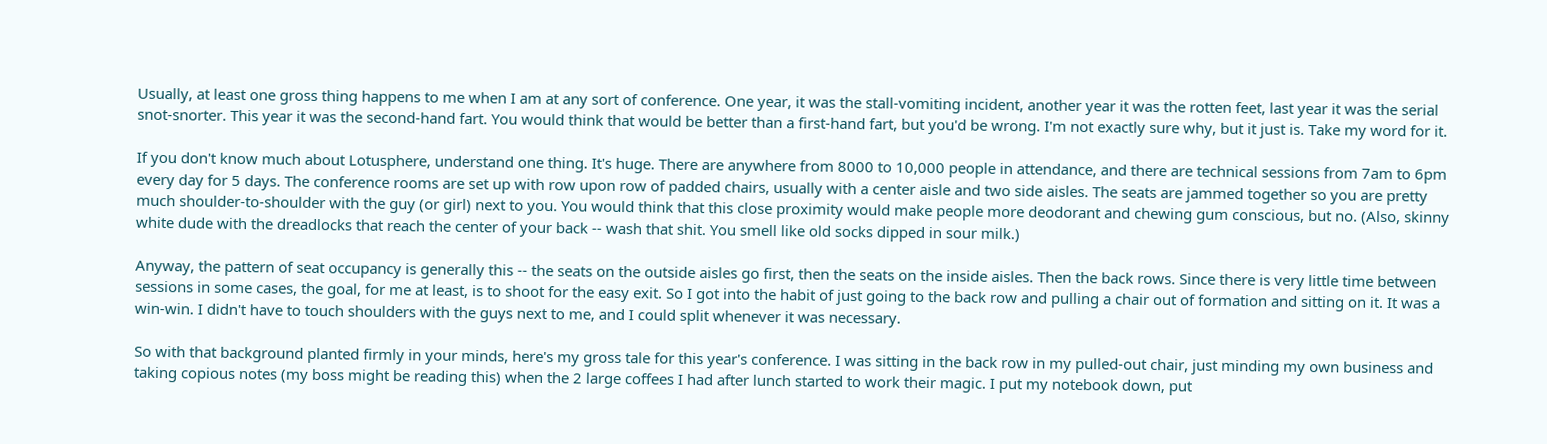Usually, at least one gross thing happens to me when I am at any sort of conference. One year, it was the stall-vomiting incident, another year it was the rotten feet, last year it was the serial snot-snorter. This year it was the second-hand fart. You would think that would be better than a first-hand fart, but you'd be wrong. I'm not exactly sure why, but it just is. Take my word for it.

If you don't know much about Lotusphere, understand one thing. It's huge. There are anywhere from 8000 to 10,000 people in attendance, and there are technical sessions from 7am to 6pm every day for 5 days. The conference rooms are set up with row upon row of padded chairs, usually with a center aisle and two side aisles. The seats are jammed together so you are pretty much shoulder-to-shoulder with the guy (or girl) next to you. You would think that this close proximity would make people more deodorant and chewing gum conscious, but no. (Also, skinny white dude with the dreadlocks that reach the center of your back -- wash that shit. You smell like old socks dipped in sour milk.)

Anyway, the pattern of seat occupancy is generally this -- the seats on the outside aisles go first, then the seats on the inside aisles. Then the back rows. Since there is very little time between sessions in some cases, the goal, for me at least, is to shoot for the easy exit. So I got into the habit of just going to the back row and pulling a chair out of formation and sitting on it. It was a win-win. I didn't have to touch shoulders with the guys next to me, and I could split whenever it was necessary.

So with that background planted firmly in your minds, here's my gross tale for this year's conference. I was sitting in the back row in my pulled-out chair, just minding my own business and taking copious notes (my boss might be reading this) when the 2 large coffees I had after lunch started to work their magic. I put my notebook down, put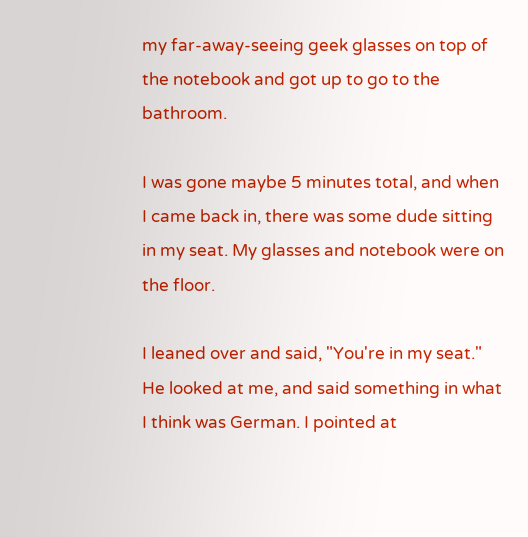my far-away-seeing geek glasses on top of the notebook and got up to go to the bathroom.

I was gone maybe 5 minutes total, and when I came back in, there was some dude sitting in my seat. My glasses and notebook were on the floor.

I leaned over and said, "You're in my seat." He looked at me, and said something in what I think was German. I pointed at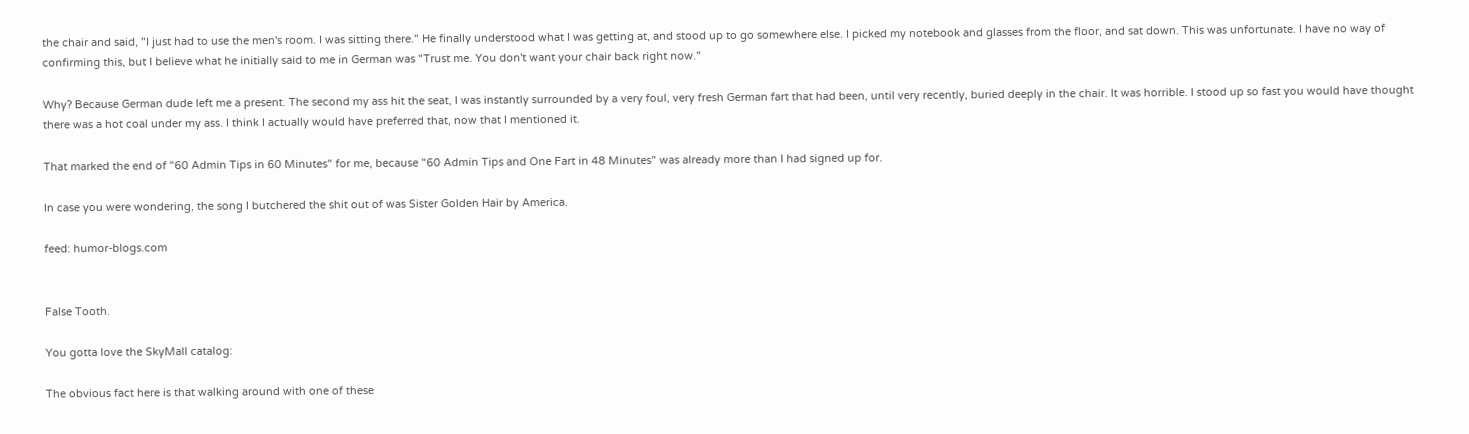the chair and said, "I just had to use the men's room. I was sitting there." He finally understood what I was getting at, and stood up to go somewhere else. I picked my notebook and glasses from the floor, and sat down. This was unfortunate. I have no way of confirming this, but I believe what he initially said to me in German was "Trust me. You don't want your chair back right now."

Why? Because German dude left me a present. The second my ass hit the seat, I was instantly surrounded by a very foul, very fresh German fart that had been, until very recently, buried deeply in the chair. It was horrible. I stood up so fast you would have thought there was a hot coal under my ass. I think I actually would have preferred that, now that I mentioned it.

That marked the end of "60 Admin Tips in 60 Minutes" for me, because "60 Admin Tips and One Fart in 48 Minutes" was already more than I had signed up for.

In case you were wondering, the song I butchered the shit out of was Sister Golden Hair by America.

feed: humor-blogs.com


False Tooth.

You gotta love the SkyMall catalog:

The obvious fact here is that walking around with one of these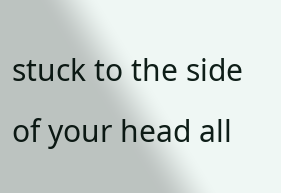stuck to the side of your head all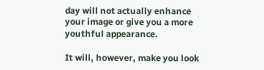day will not actually enhance your image or give you a more youthful appearance.

It will, however, make you look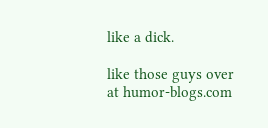like a dick.

like those guys over at humor-blogs.com